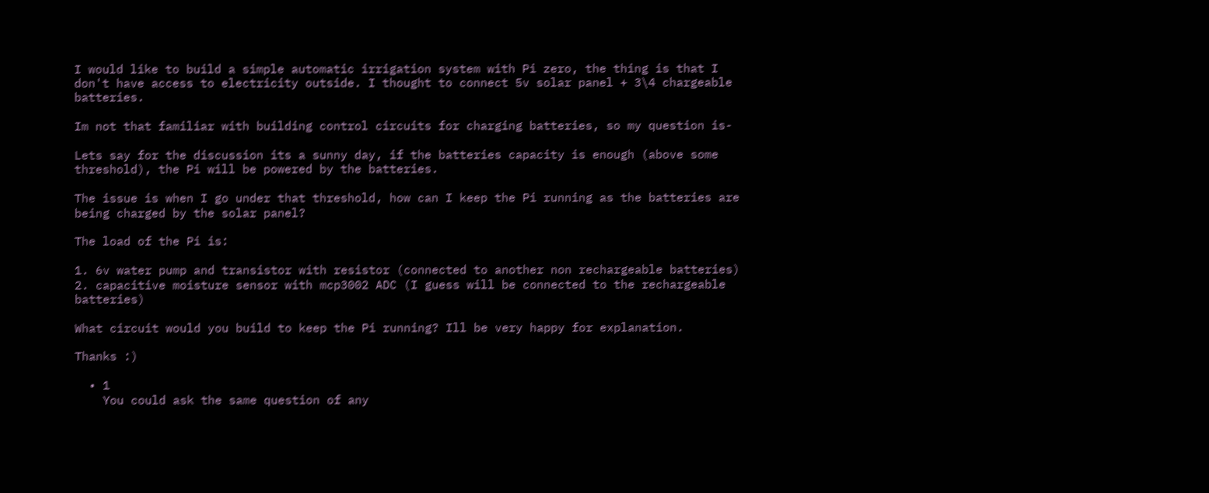I would like to build a simple automatic irrigation system with Pi zero, the thing is that I don't have access to electricity outside. I thought to connect 5v solar panel + 3\4 chargeable batteries.

Im not that familiar with building control circuits for charging batteries, so my question is-

Lets say for the discussion its a sunny day, if the batteries capacity is enough (above some threshold), the Pi will be powered by the batteries.

The issue is when I go under that threshold, how can I keep the Pi running as the batteries are being charged by the solar panel?

The load of the Pi is:

1. 6v water pump and transistor with resistor (connected to another non rechargeable batteries)
2. capacitive moisture sensor with mcp3002 ADC (I guess will be connected to the rechargeable batteries)

What circuit would you build to keep the Pi running? Ill be very happy for explanation.

Thanks :)

  • 1
    You could ask the same question of any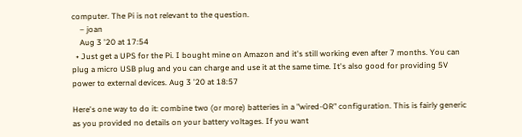computer. The Pi is not relevant to the question.
    – joan
    Aug 3 '20 at 17:54
  • Just get a UPS for the Pi. I bought mine on Amazon and it's still working even after 7 months. You can plug a micro USB plug and you can charge and use it at the same time. It's also good for providing 5V power to external devices. Aug 3 '20 at 18:57

Here's one way to do it: combine two (or more) batteries in a "wired-OR" configuration. This is fairly generic as you provided no details on your battery voltages. If you want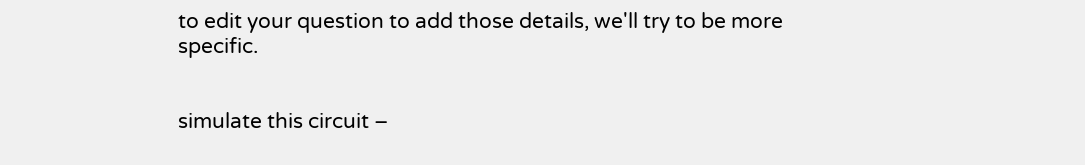to edit your question to add those details, we'll try to be more specific.


simulate this circuit –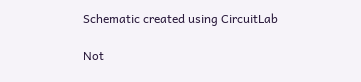Schematic created using CircuitLab

Not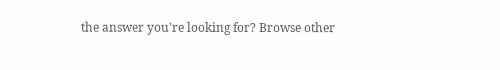the answer you're looking for? Browse other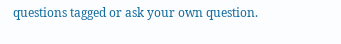questions tagged or ask your own question.